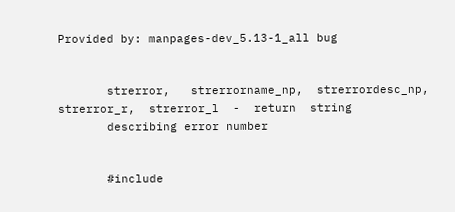Provided by: manpages-dev_5.13-1_all bug


       strerror,   strerrorname_np,  strerrordesc_np,  strerror_r,  strerror_l  -  return  string
       describing error number


       #include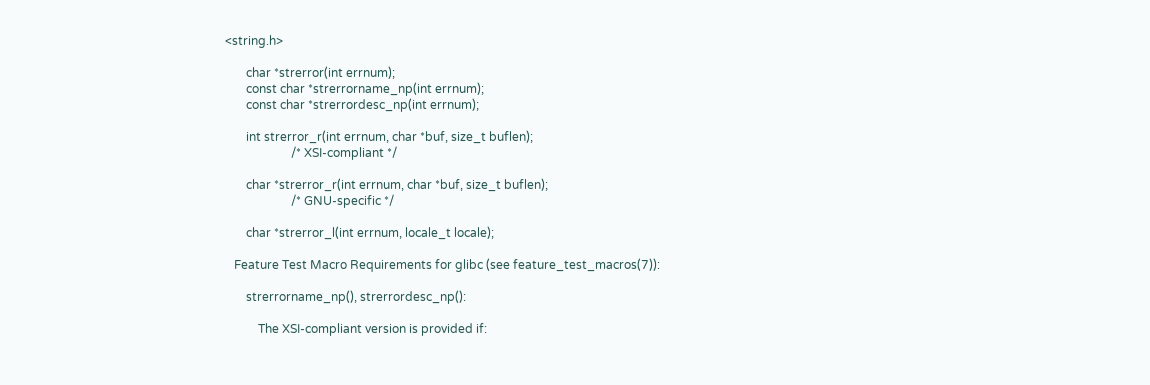<string.h>

       char *strerror(int errnum);
       const char *strerrorname_np(int errnum);
       const char *strerrordesc_np(int errnum);

       int strerror_r(int errnum, char *buf, size_t buflen);
                      /* XSI-compliant */

       char *strerror_r(int errnum, char *buf, size_t buflen);
                      /* GNU-specific */

       char *strerror_l(int errnum, locale_t locale);

   Feature Test Macro Requirements for glibc (see feature_test_macros(7)):

       strerrorname_np(), strerrordesc_np():

           The XSI-compliant version is provided if: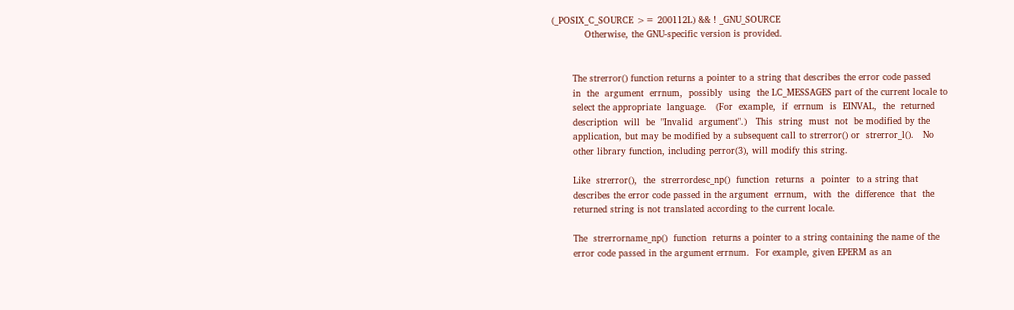(_POSIX_C_SOURCE >= 200112L) && ! _GNU_SOURCE
           Otherwise, the GNU-specific version is provided.


       The strerror() function returns a pointer to a string that describes the error code passed
       in  the  argument  errnum,  possibly  using  the LC_MESSAGES part of the current locale to
       select the appropriate  language.   (For  example,  if  errnum  is  EINVAL,  the  returned
       description  will  be  "Invalid  argument".)   This  string  must  not  be modified by the
       application, but may be modified by a subsequent call to strerror() or  strerror_l().   No
       other library function, including perror(3), will modify this string.

       Like  strerror(),  the  strerrordesc_np()  function  returns  a  pointer  to a string that
       describes the error code passed in the argument  errnum,  with  the  difference  that  the
       returned string is not translated according to the current locale.

       The  strerrorname_np()  function  returns a pointer to a string containing the name of the
       error code passed in the argument errnum.  For example, given EPERM as an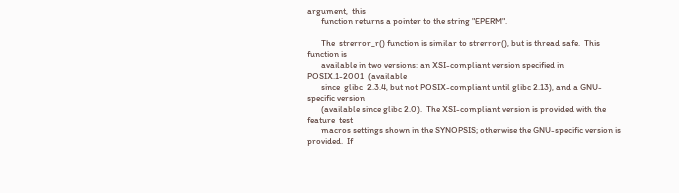argument,  this
       function returns a pointer to the string "EPERM".

       The  strerror_r() function is similar to strerror(), but is thread safe.  This function is
       available in two versions: an XSI-compliant version specified in  POSIX.1-2001  (available
       since  glibc  2.3.4, but not POSIX-compliant until glibc 2.13), and a GNU-specific version
       (available since glibc 2.0).  The XSI-compliant version is provided with the feature  test
       macros settings shown in the SYNOPSIS; otherwise the GNU-specific version is provided.  If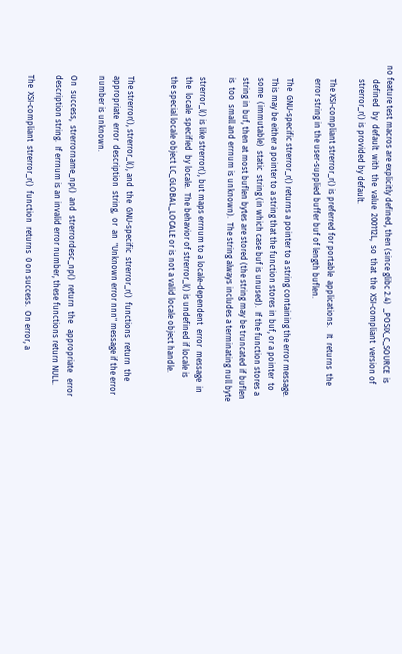no feature test macros are explicitly defined, then (since glibc 2.4)  _POSIX_C_SOURCE  is
       defined  by  default  with  the  value  200112L,  so  that  the  XSI-compliant  version of
       strerror_r() is provided by default.

       The XSI-compliant strerror_r() is preferred for portable  applications.   It  returns  the
       error string in the user-supplied buffer buf of length buflen.

       The  GNU-specific strerror_r() returns a pointer to a string containing the error message.
       This may be either a pointer to a string that the function stores in buf, or a pointer  to
       some  (immutable)  static  string (in which case buf is unused).  If the function stores a
       string in buf, then at most buflen bytes are stored (the string may be truncated if buflen
       is  too  small and errnum is unknown).  The string always includes a terminating null byte

       strerror_l() is like strerror(), but maps errnum to a locale-dependent  error  message  in
       the  locale  specified  by locale.  The behavior of strerror_l() is undefined if locale is
       the special locale object LC_GLOBAL_LOCALE or is not a valid locale object handle.


       The strerror(), strerror_l(), and  the  GNU-specific  strerror_r()  functions  return  the
       appropriate  error  description  string,  or  an  "Unknown error nnn" message if the error
       number is unknown.

       On  success,  strerrorname_np()  and  strerrordesc_np()  return  the   appropriate   error
       description string.  If errnum is an invalid error number, these functions return NULL.

       The  XSI-compliant  strerror_r()  function  returns  0 on success.  On error, a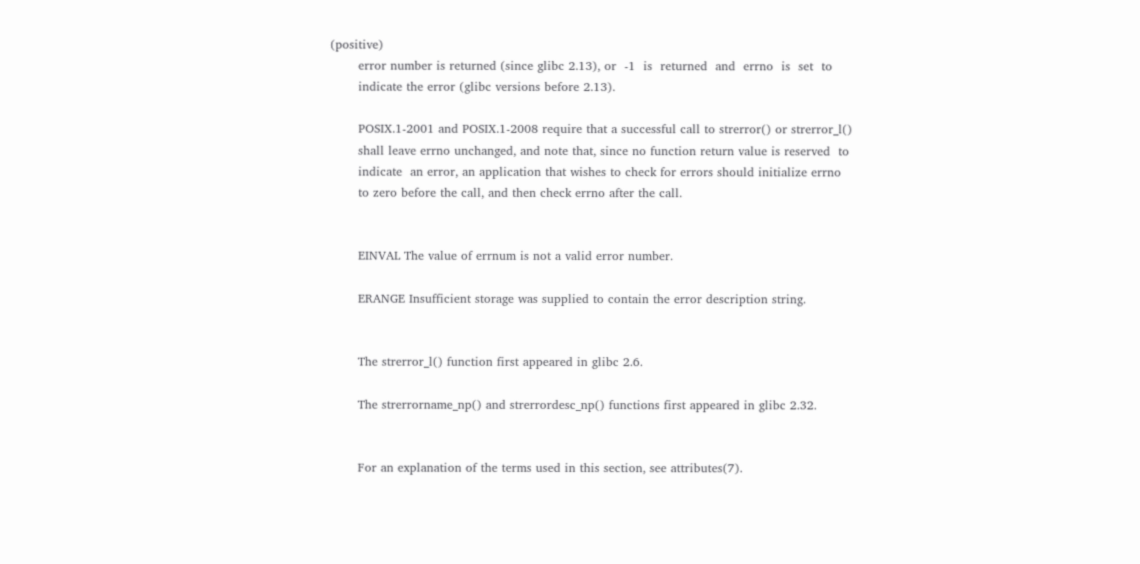(positive)
       error number is returned (since glibc 2.13), or  -1  is  returned  and  errno  is  set  to
       indicate the error (glibc versions before 2.13).

       POSIX.1-2001 and POSIX.1-2008 require that a successful call to strerror() or strerror_l()
       shall leave errno unchanged, and note that, since no function return value is reserved  to
       indicate  an error, an application that wishes to check for errors should initialize errno
       to zero before the call, and then check errno after the call.


       EINVAL The value of errnum is not a valid error number.

       ERANGE Insufficient storage was supplied to contain the error description string.


       The strerror_l() function first appeared in glibc 2.6.

       The strerrorname_np() and strerrordesc_np() functions first appeared in glibc 2.32.


       For an explanation of the terms used in this section, see attributes(7).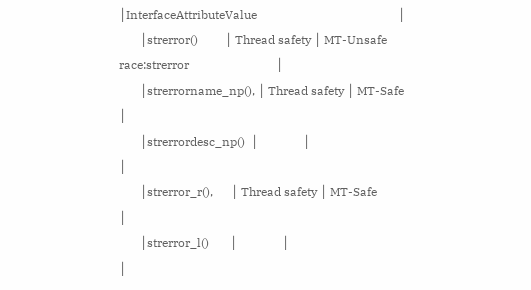│InterfaceAttributeValue                                               │
       │strerror()         │ Thread safety │ MT-Unsafe race:strerror                             │
       │strerrorname_np(), │ Thread safety │ MT-Safe                                             │
       │strerrordesc_np()  │               │                                                     │
       │strerror_r(),      │ Thread safety │ MT-Safe                                             │
       │strerror_l()       │               │                                                     │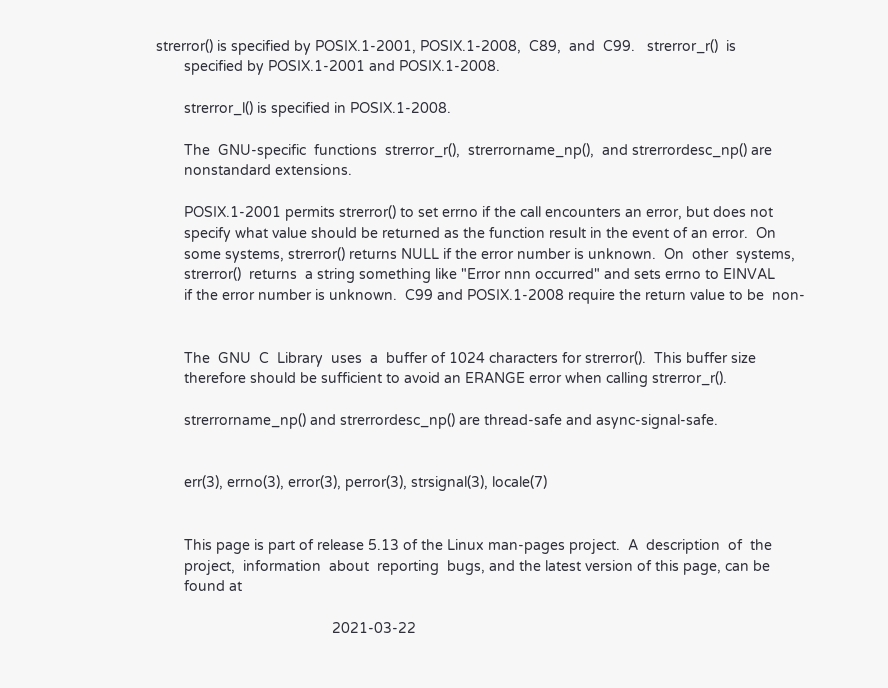strerror() is specified by POSIX.1-2001, POSIX.1-2008,  C89,  and  C99.   strerror_r()  is
       specified by POSIX.1-2001 and POSIX.1-2008.

       strerror_l() is specified in POSIX.1-2008.

       The  GNU-specific  functions  strerror_r(),  strerrorname_np(),  and strerrordesc_np() are
       nonstandard extensions.

       POSIX.1-2001 permits strerror() to set errno if the call encounters an error, but does not
       specify what value should be returned as the function result in the event of an error.  On
       some systems, strerror() returns NULL if the error number is unknown.  On  other  systems,
       strerror()  returns  a string something like "Error nnn occurred" and sets errno to EINVAL
       if the error number is unknown.  C99 and POSIX.1-2008 require the return value to be  non-


       The  GNU  C  Library  uses  a  buffer of 1024 characters for strerror().  This buffer size
       therefore should be sufficient to avoid an ERANGE error when calling strerror_r().

       strerrorname_np() and strerrordesc_np() are thread-safe and async-signal-safe.


       err(3), errno(3), error(3), perror(3), strsignal(3), locale(7)


       This page is part of release 5.13 of the Linux man-pages project.  A  description  of  the
       project,  information  about  reporting  bugs, and the latest version of this page, can be
       found at

                                            2021-03-22